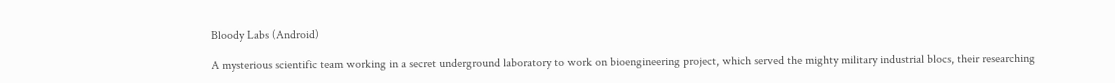Bloody Labs (Android)

A mysterious scientific team working in a secret underground laboratory to work on bioengineering project, which served the mighty military industrial blocs, their researching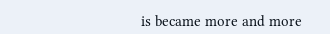is became more and more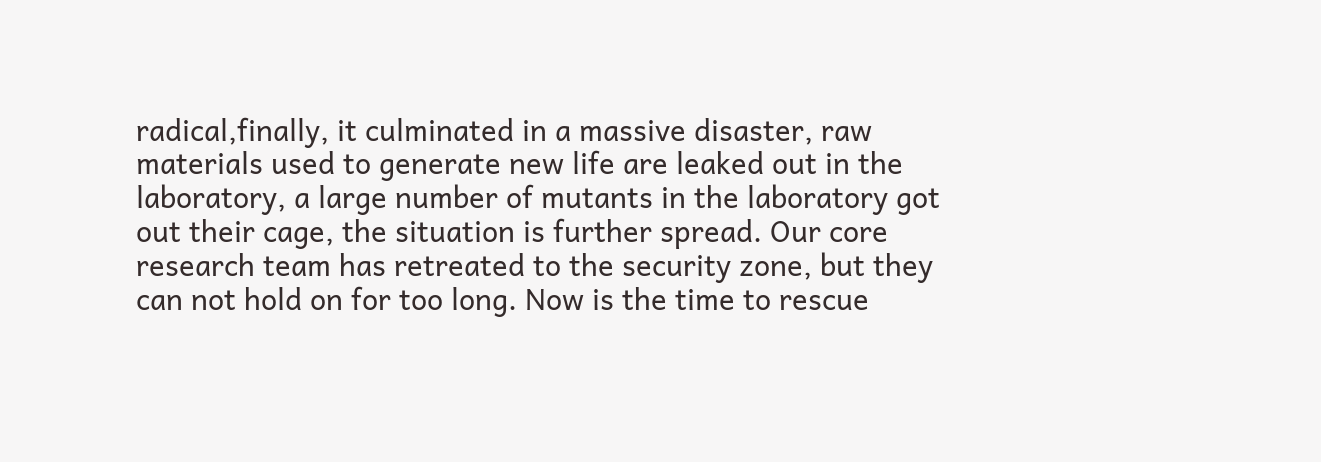radical,finally, it culminated in a massive disaster, raw materials used to generate new life are leaked out in the laboratory, a large number of mutants in the laboratory got out their cage, the situation is further spread. Our core research team has retreated to the security zone, but they can not hold on for too long. Now is the time to rescue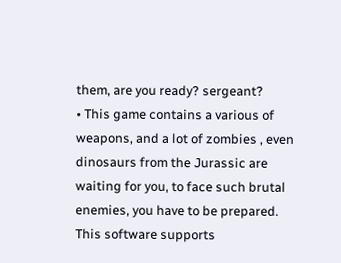them, are you ready? sergeant?
• This game contains a various of weapons, and a lot of zombies , even dinosaurs from the Jurassic are waiting for you, to face such brutal enemies, you have to be prepared.
This software supports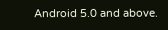Android 5.0 and above.